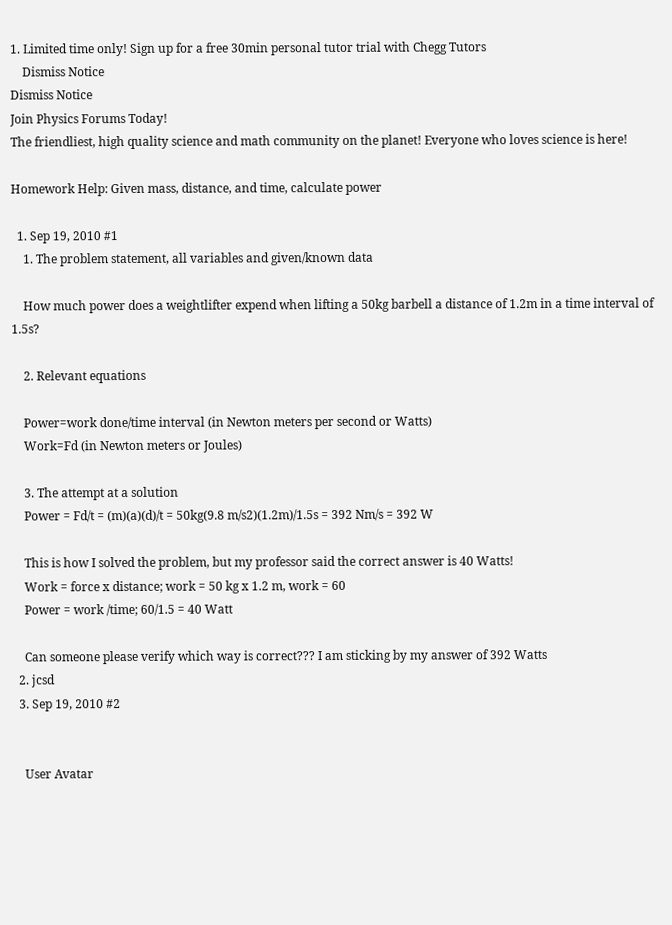1. Limited time only! Sign up for a free 30min personal tutor trial with Chegg Tutors
    Dismiss Notice
Dismiss Notice
Join Physics Forums Today!
The friendliest, high quality science and math community on the planet! Everyone who loves science is here!

Homework Help: Given mass, distance, and time, calculate power

  1. Sep 19, 2010 #1
    1. The problem statement, all variables and given/known data

    How much power does a weightlifter expend when lifting a 50kg barbell a distance of 1.2m in a time interval of 1.5s?

    2. Relevant equations

    Power=work done/time interval (in Newton meters per second or Watts)
    Work=Fd (in Newton meters or Joules)

    3. The attempt at a solution
    Power = Fd/t = (m)(a)(d)/t = 50kg(9.8 m/s2)(1.2m)/1.5s = 392 Nm/s = 392 W

    This is how I solved the problem, but my professor said the correct answer is 40 Watts!
    Work = force x distance; work = 50 kg x 1.2 m, work = 60
    Power = work /time; 60/1.5 = 40 Watt

    Can someone please verify which way is correct??? I am sticking by my answer of 392 Watts
  2. jcsd
  3. Sep 19, 2010 #2


    User Avatar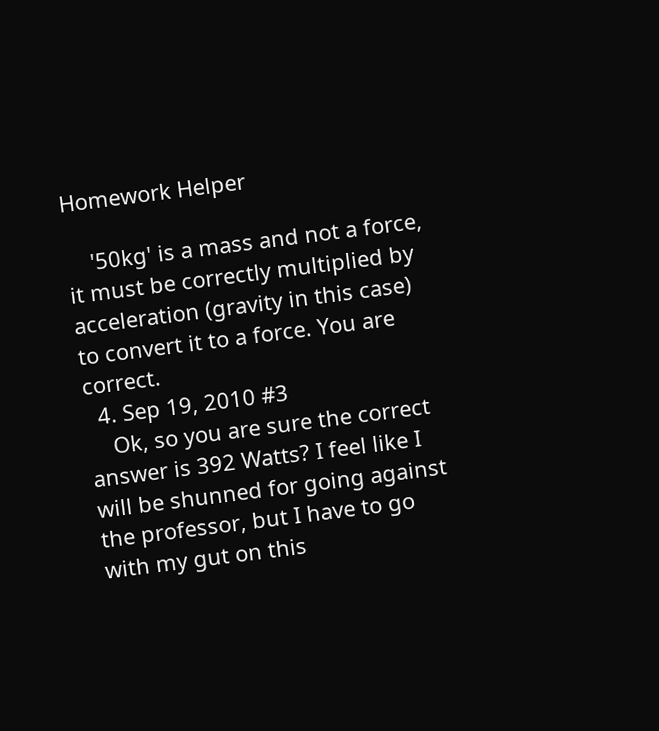Homework Helper

    '50kg' is a mass and not a force, it must be correctly multiplied by acceleration (gravity in this case) to convert it to a force. You are correct.
  4. Sep 19, 2010 #3
    Ok, so you are sure the correct answer is 392 Watts? I feel like I will be shunned for going against the professor, but I have to go with my gut on this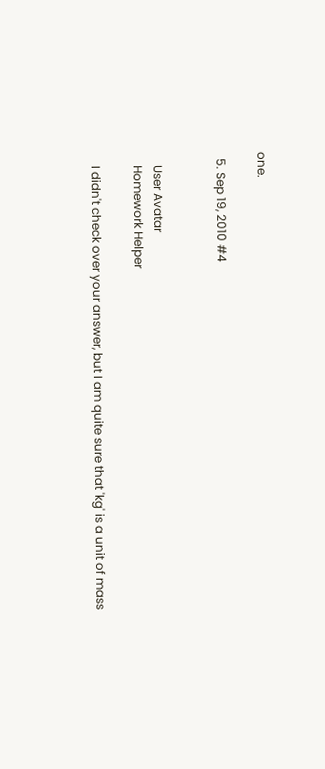one.

  5. Sep 19, 2010 #4


    User Avatar
    Homework Helper

    I didn't check over your answer, but I am quite sure that 'kg' is a unit of mass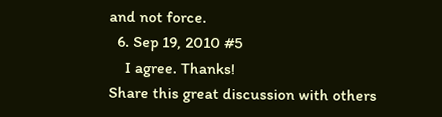and not force.
  6. Sep 19, 2010 #5
    I agree. Thanks!
Share this great discussion with others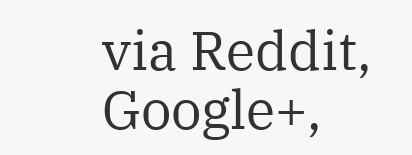via Reddit, Google+,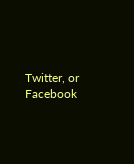Twitter, or Facebook